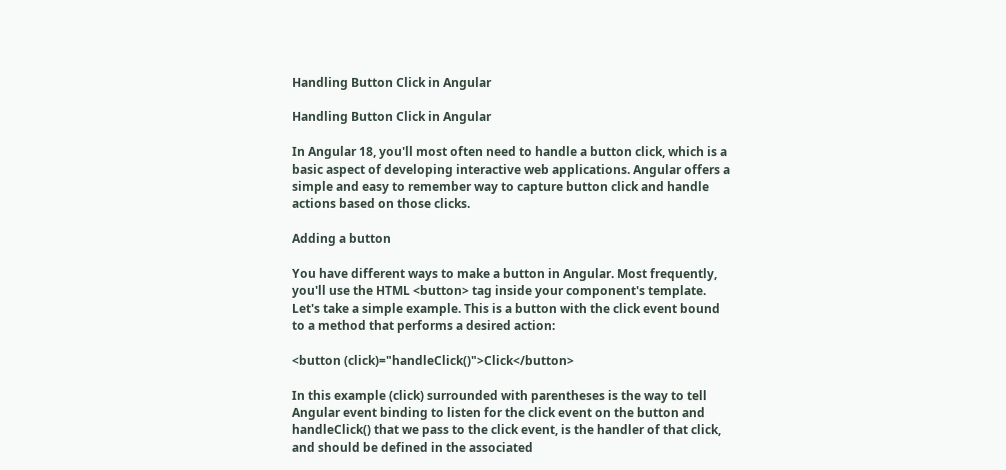Handling Button Click in Angular

Handling Button Click in Angular

In Angular 18, you'll most often need to handle a button click, which is a basic aspect of developing interactive web applications. Angular offers a simple and easy to remember way to capture button click and handle actions based on those clicks.

Adding a button

You have different ways to make a button in Angular. Most frequently, you'll use the HTML <button> tag inside your component's template. Let's take a simple example. This is a button with the click event bound to a method that performs a desired action:

<button (click)="handleClick()">Click</button>

In this example (click) surrounded with parentheses is the way to tell Angular event binding to listen for the click event on the button and handleClick() that we pass to the click event, is the handler of that click, and should be defined in the associated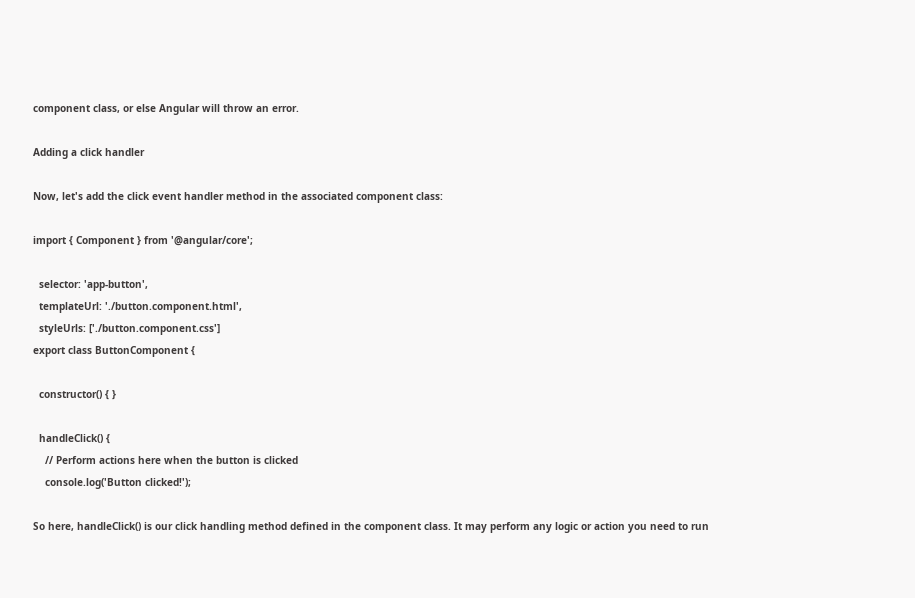component class, or else Angular will throw an error.

Adding a click handler

Now, let's add the click event handler method in the associated component class:

import { Component } from '@angular/core';

  selector: 'app-button',
  templateUrl: './button.component.html',
  styleUrls: ['./button.component.css']
export class ButtonComponent {

  constructor() { }

  handleClick() {
    // Perform actions here when the button is clicked
    console.log('Button clicked!');

So here, handleClick() is our click handling method defined in the component class. It may perform any logic or action you need to run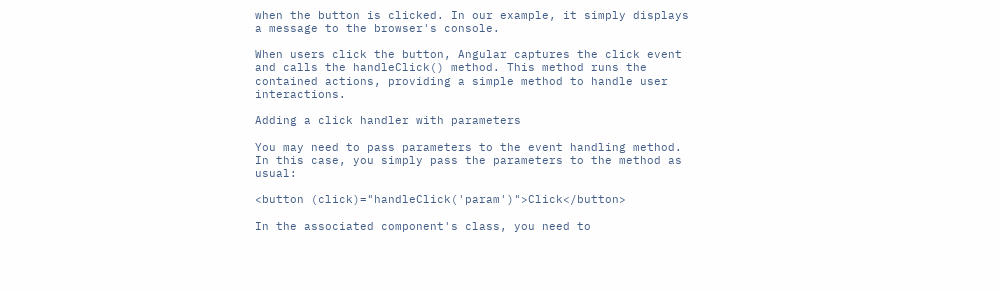when the button is clicked. In our example, it simply displays a message to the browser's console.

When users click the button, Angular captures the click event and calls the handleClick() method. This method runs the contained actions, providing a simple method to handle user interactions.

Adding a click handler with parameters

You may need to pass parameters to the event handling method. In this case, you simply pass the parameters to the method as usual:

<button (click)="handleClick('param')">Click</button>

In the associated component's class, you need to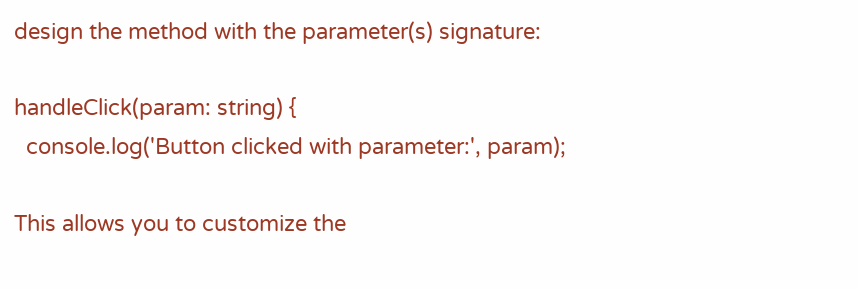design the method with the parameter(s) signature:

handleClick(param: string) {
  console.log('Button clicked with parameter:', param);

This allows you to customize the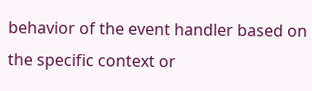behavior of the event handler based on the specific context or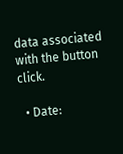data associated with the button click.

  • Date: